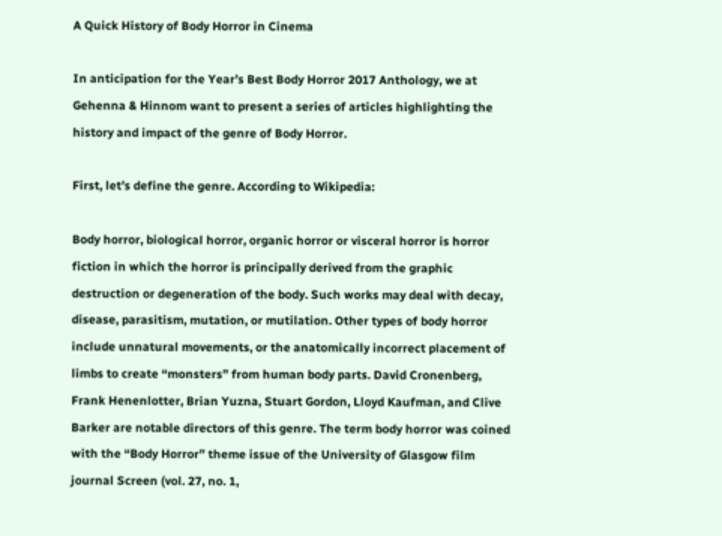A Quick History of Body Horror in Cinema

In anticipation for the Year’s Best Body Horror 2017 Anthology, we at Gehenna & Hinnom want to present a series of articles highlighting the history and impact of the genre of Body Horror.

First, let’s define the genre. According to Wikipedia:

Body horror, biological horror, organic horror or visceral horror is horror fiction in which the horror is principally derived from the graphic destruction or degeneration of the body. Such works may deal with decay, disease, parasitism, mutation, or mutilation. Other types of body horror include unnatural movements, or the anatomically incorrect placement of limbs to create “monsters” from human body parts. David Cronenberg, Frank Henenlotter, Brian Yuzna, Stuart Gordon, Lloyd Kaufman, and Clive Barker are notable directors of this genre. The term body horror was coined with the “Body Horror” theme issue of the University of Glasgow film journal Screen (vol. 27, no. 1,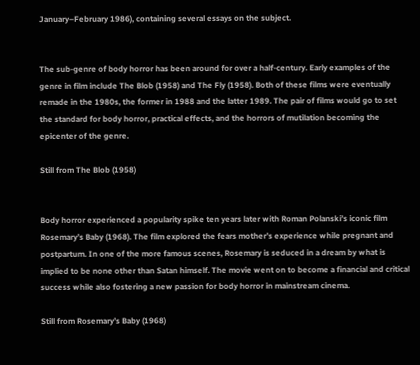January–February 1986), containing several essays on the subject.


The sub-genre of body horror has been around for over a half-century. Early examples of the genre in film include The Blob (1958) and The Fly (1958). Both of these films were eventually remade in the 1980s, the former in 1988 and the latter 1989. The pair of films would go to set the standard for body horror, practical effects, and the horrors of mutilation becoming the epicenter of the genre.

Still from The Blob (1958)


Body horror experienced a popularity spike ten years later with Roman Polanski’s iconic film Rosemary’s Baby (1968). The film explored the fears mother’s experience while pregnant and postpartum. In one of the more famous scenes, Rosemary is seduced in a dream by what is implied to be none other than Satan himself. The movie went on to become a financial and critical success while also fostering a new passion for body horror in mainstream cinema.

Still from Rosemary’s Baby (1968)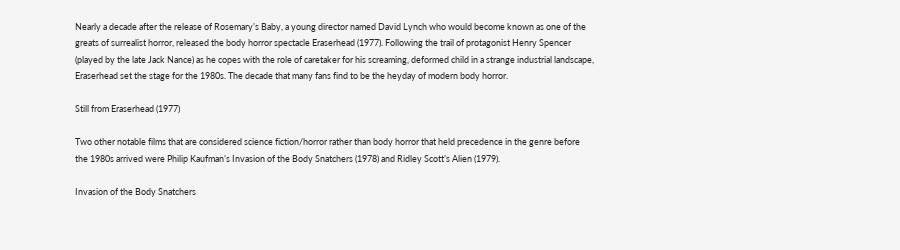Nearly a decade after the release of Rosemary’s Baby, a young director named David Lynch who would become known as one of the greats of surrealist horror, released the body horror spectacle Eraserhead (1977). Following the trail of protagonist Henry Spencer (played by the late Jack Nance) as he copes with the role of caretaker for his screaming, deformed child in a strange industrial landscape, Eraserhead set the stage for the 1980s. The decade that many fans find to be the heyday of modern body horror.

Still from Eraserhead (1977)

Two other notable films that are considered science fiction/horror rather than body horror that held precedence in the genre before the 1980s arrived were Philip Kaufman’s Invasion of the Body Snatchers (1978) and Ridley Scott’s Alien (1979).

Invasion of the Body Snatchers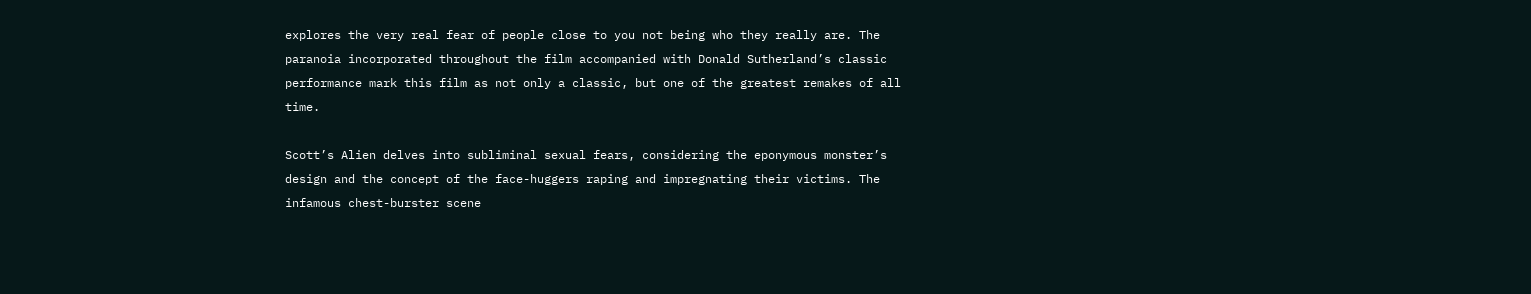explores the very real fear of people close to you not being who they really are. The paranoia incorporated throughout the film accompanied with Donald Sutherland’s classic performance mark this film as not only a classic, but one of the greatest remakes of all time.

Scott’s Alien delves into subliminal sexual fears, considering the eponymous monster’s design and the concept of the face-huggers raping and impregnating their victims. The infamous chest-burster scene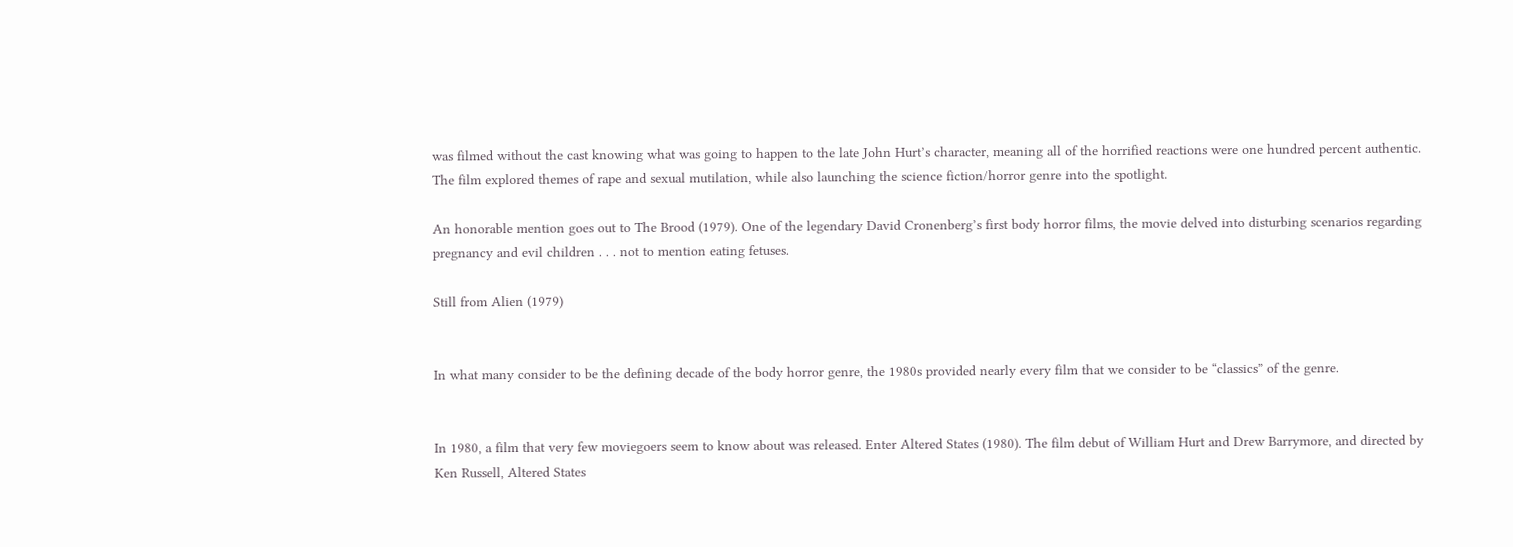was filmed without the cast knowing what was going to happen to the late John Hurt’s character, meaning all of the horrified reactions were one hundred percent authentic. The film explored themes of rape and sexual mutilation, while also launching the science fiction/horror genre into the spotlight.

An honorable mention goes out to The Brood (1979). One of the legendary David Cronenberg’s first body horror films, the movie delved into disturbing scenarios regarding pregnancy and evil children . . . not to mention eating fetuses.

Still from Alien (1979)


In what many consider to be the defining decade of the body horror genre, the 1980s provided nearly every film that we consider to be “classics” of the genre.


In 1980, a film that very few moviegoers seem to know about was released. Enter Altered States (1980). The film debut of William Hurt and Drew Barrymore, and directed by Ken Russell, Altered States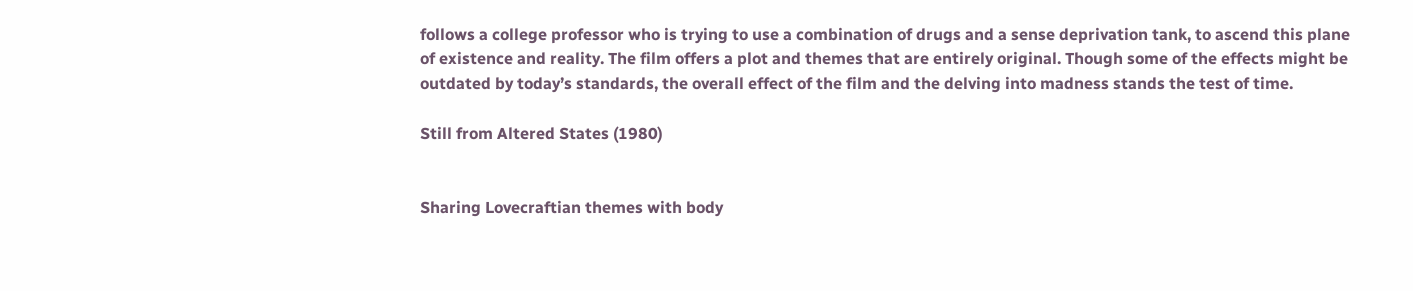follows a college professor who is trying to use a combination of drugs and a sense deprivation tank, to ascend this plane of existence and reality. The film offers a plot and themes that are entirely original. Though some of the effects might be outdated by today’s standards, the overall effect of the film and the delving into madness stands the test of time.

Still from Altered States (1980)


Sharing Lovecraftian themes with body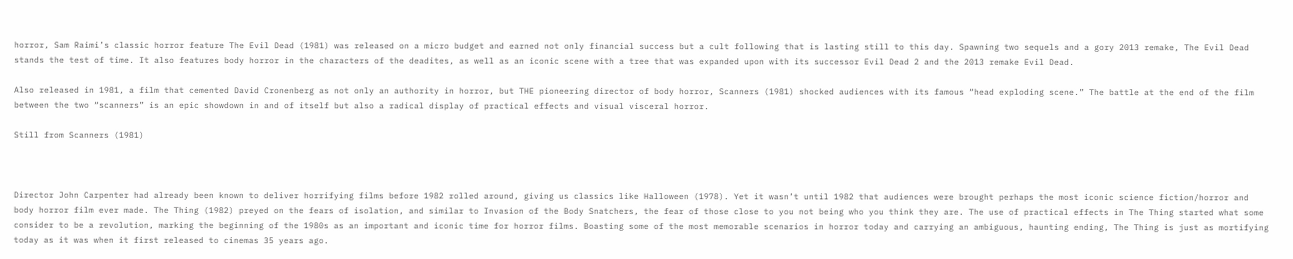horror, Sam Raimi’s classic horror feature The Evil Dead (1981) was released on a micro budget and earned not only financial success but a cult following that is lasting still to this day. Spawning two sequels and a gory 2013 remake, The Evil Dead stands the test of time. It also features body horror in the characters of the deadites, as well as an iconic scene with a tree that was expanded upon with its successor Evil Dead 2 and the 2013 remake Evil Dead.

Also released in 1981, a film that cemented David Cronenberg as not only an authority in horror, but THE pioneering director of body horror, Scanners (1981) shocked audiences with its famous “head exploding scene.” The battle at the end of the film between the two “scanners” is an epic showdown in and of itself but also a radical display of practical effects and visual visceral horror.

Still from Scanners (1981)



Director John Carpenter had already been known to deliver horrifying films before 1982 rolled around, giving us classics like Halloween (1978). Yet it wasn’t until 1982 that audiences were brought perhaps the most iconic science fiction/horror and body horror film ever made. The Thing (1982) preyed on the fears of isolation, and similar to Invasion of the Body Snatchers, the fear of those close to you not being who you think they are. The use of practical effects in The Thing started what some consider to be a revolution, marking the beginning of the 1980s as an important and iconic time for horror films. Boasting some of the most memorable scenarios in horror today and carrying an ambiguous, haunting ending, The Thing is just as mortifying today as it was when it first released to cinemas 35 years ago.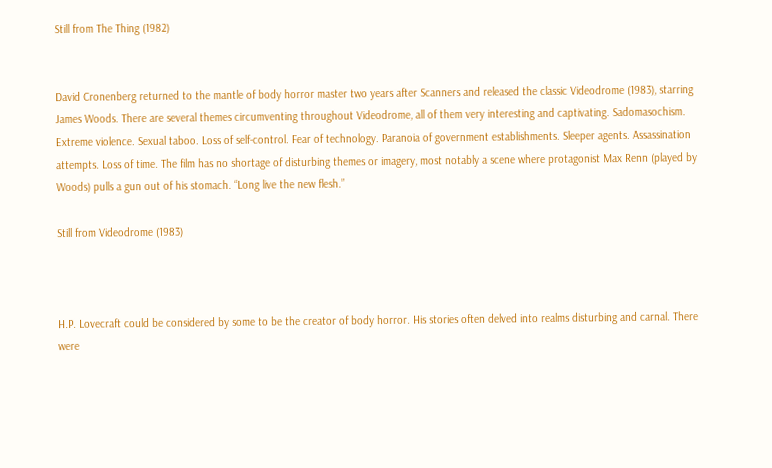Still from The Thing (1982)


David Cronenberg returned to the mantle of body horror master two years after Scanners and released the classic Videodrome (1983), starring James Woods. There are several themes circumventing throughout Videodrome, all of them very interesting and captivating. Sadomasochism. Extreme violence. Sexual taboo. Loss of self-control. Fear of technology. Paranoia of government establishments. Sleeper agents. Assassination attempts. Loss of time. The film has no shortage of disturbing themes or imagery, most notably a scene where protagonist Max Renn (played by Woods) pulls a gun out of his stomach. “Long live the new flesh.”

Still from Videodrome (1983)



H.P. Lovecraft could be considered by some to be the creator of body horror. His stories often delved into realms disturbing and carnal. There were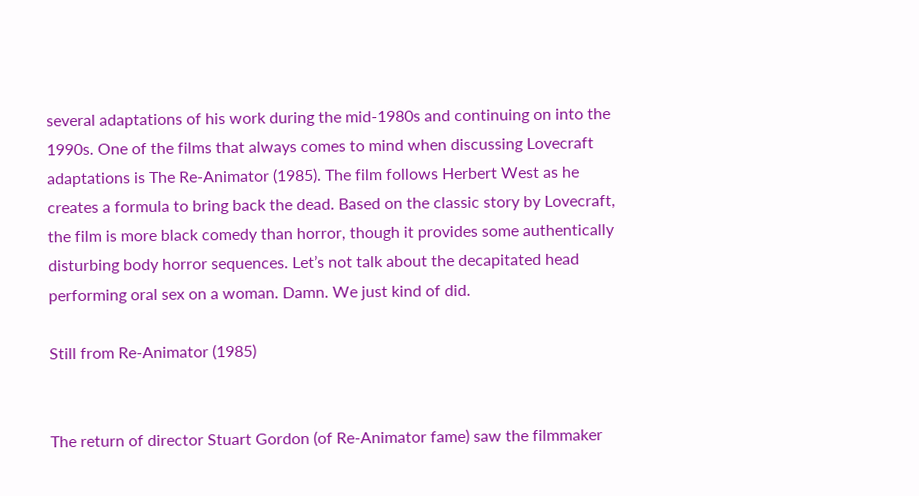several adaptations of his work during the mid-1980s and continuing on into the 1990s. One of the films that always comes to mind when discussing Lovecraft adaptations is The Re-Animator (1985). The film follows Herbert West as he creates a formula to bring back the dead. Based on the classic story by Lovecraft, the film is more black comedy than horror, though it provides some authentically disturbing body horror sequences. Let’s not talk about the decapitated head performing oral sex on a woman. Damn. We just kind of did.

Still from Re-Animator (1985)


The return of director Stuart Gordon (of Re-Animator fame) saw the filmmaker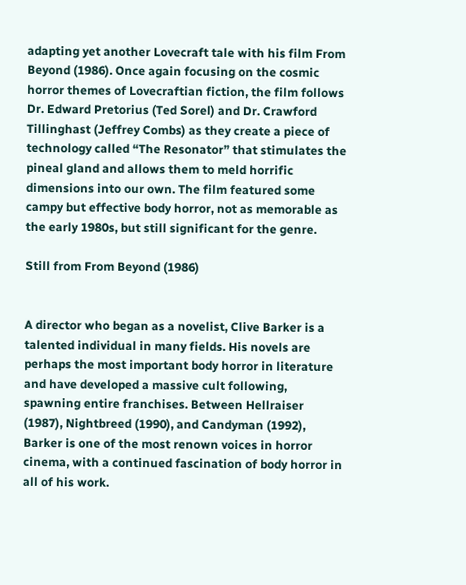adapting yet another Lovecraft tale with his film From Beyond (1986). Once again focusing on the cosmic horror themes of Lovecraftian fiction, the film follows Dr. Edward Pretorius (Ted Sorel) and Dr. Crawford Tillinghast (Jeffrey Combs) as they create a piece of technology called “The Resonator” that stimulates the pineal gland and allows them to meld horrific dimensions into our own. The film featured some campy but effective body horror, not as memorable as the early 1980s, but still significant for the genre.

Still from From Beyond (1986)


A director who began as a novelist, Clive Barker is a talented individual in many fields. His novels are perhaps the most important body horror in literature and have developed a massive cult following, spawning entire franchises. Between Hellraiser (1987), Nightbreed (1990), and Candyman (1992), Barker is one of the most renown voices in horror cinema, with a continued fascination of body horror in all of his work.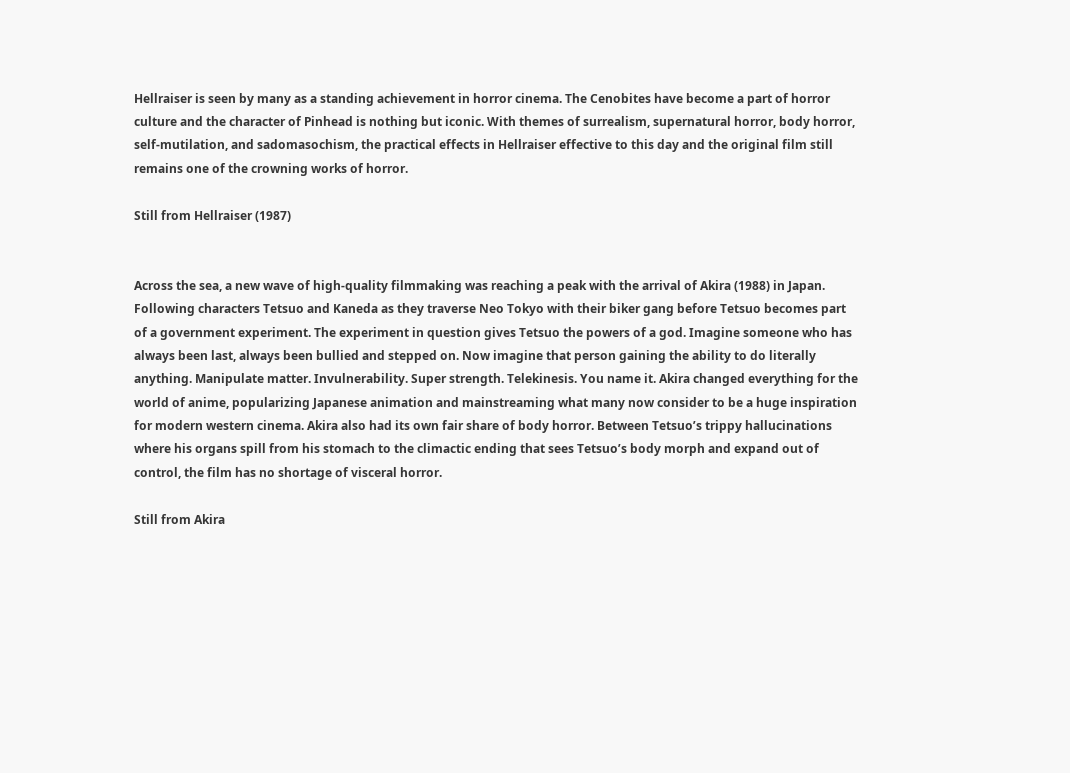Hellraiser is seen by many as a standing achievement in horror cinema. The Cenobites have become a part of horror culture and the character of Pinhead is nothing but iconic. With themes of surrealism, supernatural horror, body horror, self-mutilation, and sadomasochism, the practical effects in Hellraiser effective to this day and the original film still remains one of the crowning works of horror.

Still from Hellraiser (1987)


Across the sea, a new wave of high-quality filmmaking was reaching a peak with the arrival of Akira (1988) in Japan. Following characters Tetsuo and Kaneda as they traverse Neo Tokyo with their biker gang before Tetsuo becomes part of a government experiment. The experiment in question gives Tetsuo the powers of a god. Imagine someone who has always been last, always been bullied and stepped on. Now imagine that person gaining the ability to do literally anything. Manipulate matter. Invulnerability. Super strength. Telekinesis. You name it. Akira changed everything for the world of anime, popularizing Japanese animation and mainstreaming what many now consider to be a huge inspiration for modern western cinema. Akira also had its own fair share of body horror. Between Tetsuo’s trippy hallucinations where his organs spill from his stomach to the climactic ending that sees Tetsuo’s body morph and expand out of control, the film has no shortage of visceral horror.

Still from Akira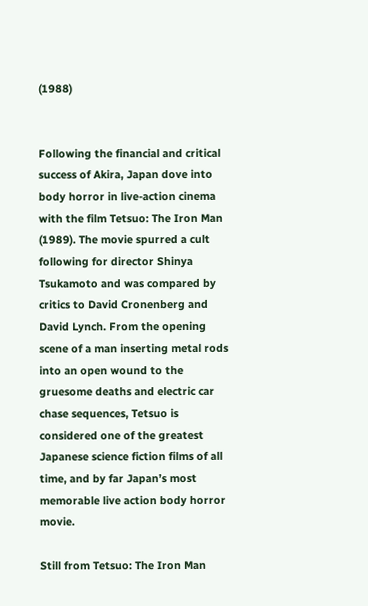(1988)


Following the financial and critical success of Akira, Japan dove into body horror in live-action cinema with the film Tetsuo: The Iron Man (1989). The movie spurred a cult following for director Shinya Tsukamoto and was compared by critics to David Cronenberg and David Lynch. From the opening scene of a man inserting metal rods into an open wound to the gruesome deaths and electric car chase sequences, Tetsuo is considered one of the greatest Japanese science fiction films of all time, and by far Japan’s most memorable live action body horror movie.

Still from Tetsuo: The Iron Man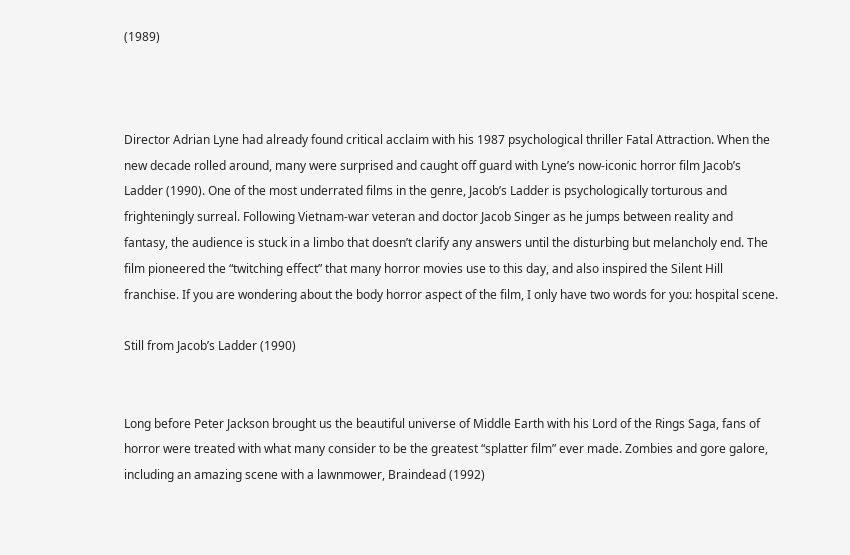(1989)



Director Adrian Lyne had already found critical acclaim with his 1987 psychological thriller Fatal Attraction. When the new decade rolled around, many were surprised and caught off guard with Lyne’s now-iconic horror film Jacob’s Ladder (1990). One of the most underrated films in the genre, Jacob’s Ladder is psychologically torturous and frighteningly surreal. Following Vietnam-war veteran and doctor Jacob Singer as he jumps between reality and fantasy, the audience is stuck in a limbo that doesn’t clarify any answers until the disturbing but melancholy end. The film pioneered the “twitching effect” that many horror movies use to this day, and also inspired the Silent Hill franchise. If you are wondering about the body horror aspect of the film, I only have two words for you: hospital scene.

Still from Jacob’s Ladder (1990)


Long before Peter Jackson brought us the beautiful universe of Middle Earth with his Lord of the Rings Saga, fans of horror were treated with what many consider to be the greatest “splatter film” ever made. Zombies and gore galore, including an amazing scene with a lawnmower, Braindead (1992)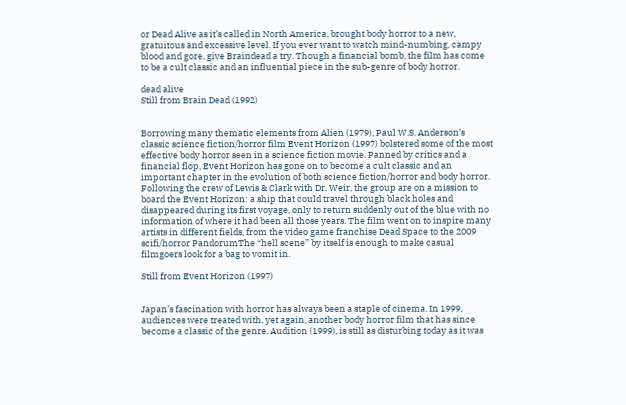or Dead Alive as it’s called in North America, brought body horror to a new, gratuitous and excessive level. If you ever want to watch mind-numbing, campy blood and gore, give Braindead a try. Though a financial bomb, the film has come to be a cult classic and an influential piece in the sub-genre of body horror.

dead alive
Still from Brain Dead (1992)


Borrowing many thematic elements from Alien (1979), Paul W.S. Anderson’s classic science fiction/horror film Event Horizon (1997) bolstered some of the most effective body horror seen in a science fiction movie. Panned by critics and a financial flop, Event Horizon has gone on to become a cult classic and an important chapter in the evolution of both science fiction/horror and body horror. Following the crew of Lewis & Clark with Dr. Weir, the group are on a mission to board the Event Horizon: a ship that could travel through black holes and disappeared during its first voyage, only to return suddenly out of the blue with no information of where it had been all those years. The film went on to inspire many artists in different fields, from the video game franchise Dead Space to the 2009 scifi/horror PandorumThe “hell scene” by itself is enough to make casual filmgoers look for a bag to vomit in.

Still from Event Horizon (1997)


Japan’s fascination with horror has always been a staple of cinema. In 1999, audiences were treated with, yet again, another body horror film that has since become a classic of the genre. Audition (1999), is still as disturbing today as it was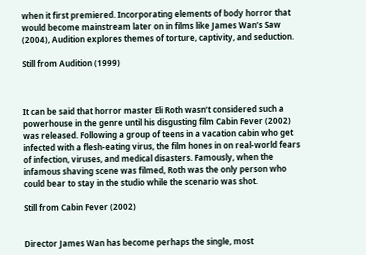when it first premiered. Incorporating elements of body horror that would become mainstream later on in films like James Wan’s Saw (2004), Audition explores themes of torture, captivity, and seduction.

Still from Audition (1999)



It can be said that horror master Eli Roth wasn’t considered such a powerhouse in the genre until his disgusting film Cabin Fever (2002) was released. Following a group of teens in a vacation cabin who get infected with a flesh-eating virus, the film hones in on real-world fears of infection, viruses, and medical disasters. Famously, when the infamous shaving scene was filmed, Roth was the only person who could bear to stay in the studio while the scenario was shot.

Still from Cabin Fever (2002)


Director James Wan has become perhaps the single, most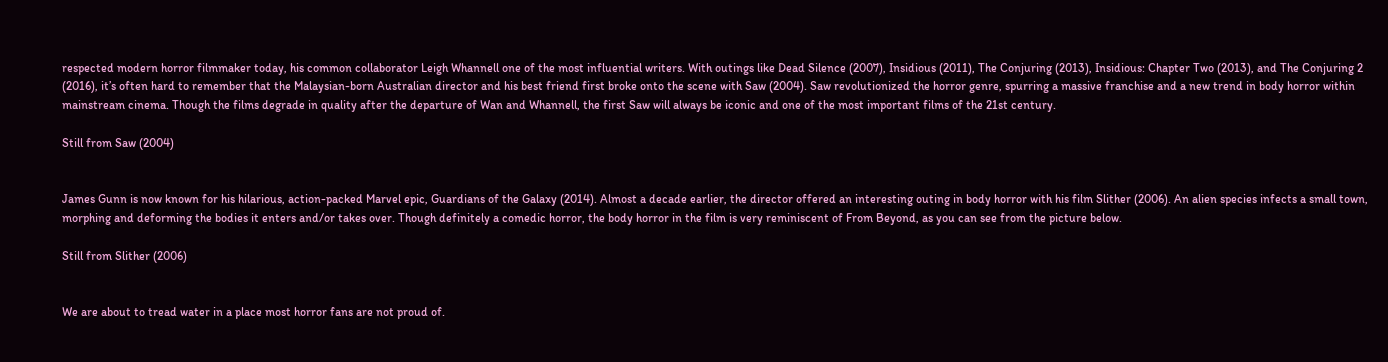respected modern horror filmmaker today, his common collaborator Leigh Whannell one of the most influential writers. With outings like Dead Silence (2007), Insidious (2011), The Conjuring (2013), Insidious: Chapter Two (2013), and The Conjuring 2 (2016), it’s often hard to remember that the Malaysian-born Australian director and his best friend first broke onto the scene with Saw (2004). Saw revolutionized the horror genre, spurring a massive franchise and a new trend in body horror within mainstream cinema. Though the films degrade in quality after the departure of Wan and Whannell, the first Saw will always be iconic and one of the most important films of the 21st century.

Still from Saw (2004)


James Gunn is now known for his hilarious, action-packed Marvel epic, Guardians of the Galaxy (2014). Almost a decade earlier, the director offered an interesting outing in body horror with his film Slither (2006). An alien species infects a small town, morphing and deforming the bodies it enters and/or takes over. Though definitely a comedic horror, the body horror in the film is very reminiscent of From Beyond, as you can see from the picture below.

Still from Slither (2006)


We are about to tread water in a place most horror fans are not proud of.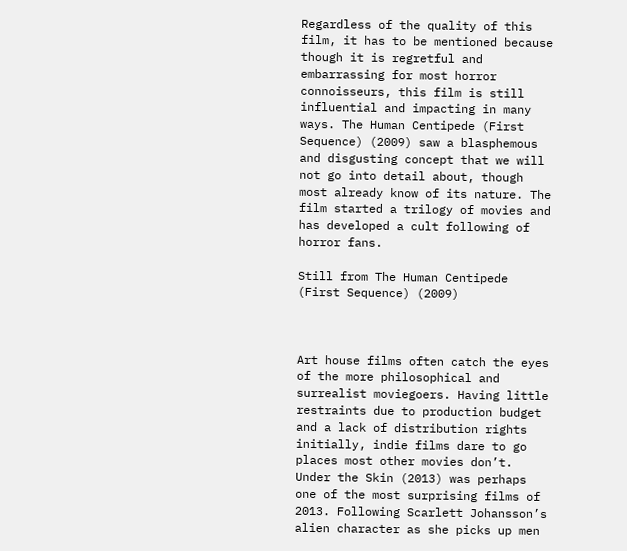Regardless of the quality of this film, it has to be mentioned because though it is regretful and embarrassing for most horror connoisseurs, this film is still influential and impacting in many ways. The Human Centipede (First Sequence) (2009) saw a blasphemous and disgusting concept that we will not go into detail about, though most already know of its nature. The film started a trilogy of movies and has developed a cult following of horror fans.

Still from The Human Centipede (First Sequence) (2009)



Art house films often catch the eyes of the more philosophical and surrealist moviegoers. Having little restraints due to production budget and a lack of distribution rights initially, indie films dare to go places most other movies don’t. Under the Skin (2013) was perhaps one of the most surprising films of 2013. Following Scarlett Johansson’s alien character as she picks up men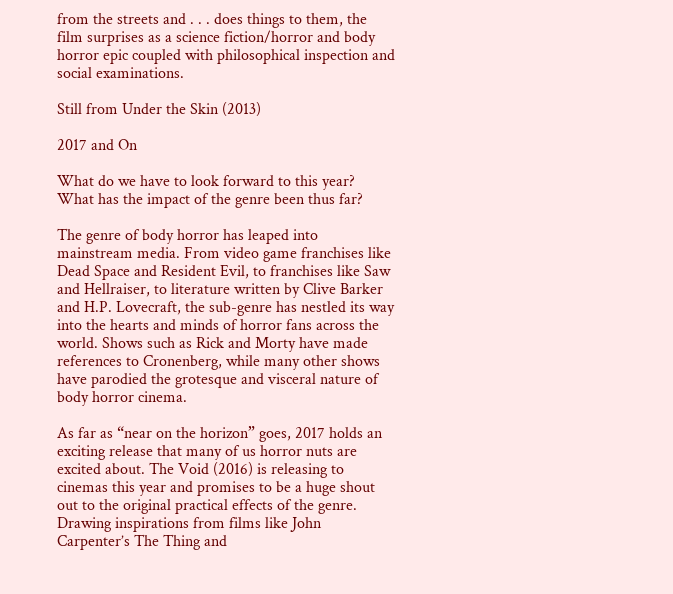from the streets and . . . does things to them, the film surprises as a science fiction/horror and body horror epic coupled with philosophical inspection and social examinations.

Still from Under the Skin (2013)

2017 and On

What do we have to look forward to this year? What has the impact of the genre been thus far?

The genre of body horror has leaped into mainstream media. From video game franchises like Dead Space and Resident Evil, to franchises like Saw and Hellraiser, to literature written by Clive Barker and H.P. Lovecraft, the sub-genre has nestled its way into the hearts and minds of horror fans across the world. Shows such as Rick and Morty have made references to Cronenberg, while many other shows have parodied the grotesque and visceral nature of body horror cinema.

As far as “near on the horizon” goes, 2017 holds an exciting release that many of us horror nuts are excited about. The Void (2016) is releasing to cinemas this year and promises to be a huge shout out to the original practical effects of the genre. Drawing inspirations from films like John Carpenter’s The Thing and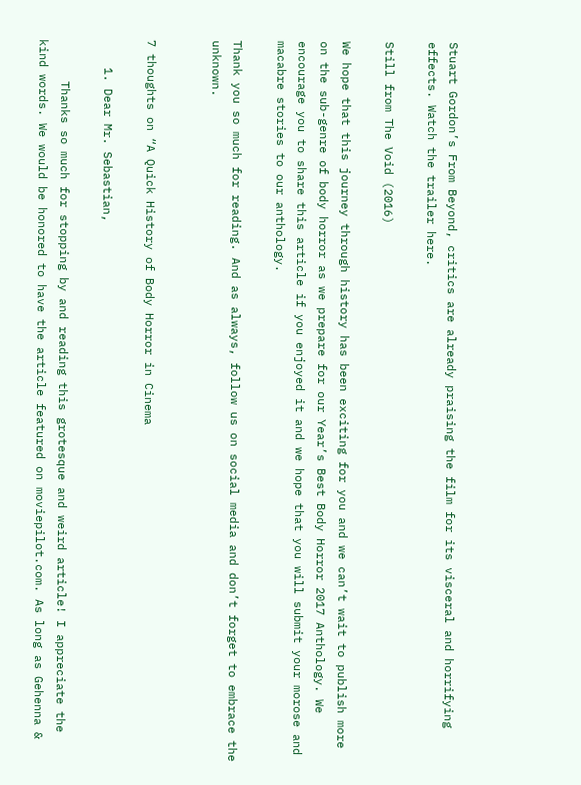Stuart Gordon’s From Beyond, critics are already praising the film for its visceral and horrifying effects. Watch the trailer here.

Still from The Void (2016)

We hope that this journey through history has been exciting for you and we can’t wait to publish more on the sub-genre of body horror as we prepare for our Year’s Best Body Horror 2017 Anthology. We encourage you to share this article if you enjoyed it and we hope that you will submit your morose and macabre stories to our anthology.

Thank you so much for reading. And as always, follow us on social media and don’t forget to embrace the unknown.


7 thoughts on “A Quick History of Body Horror in Cinema

    1. Dear Mr. Sebastian,

      Thanks so much for stopping by and reading this grotesque and weird article! I appreciate the kind words. We would be honored to have the article featured on moviepilot.com. As long as Gehenna &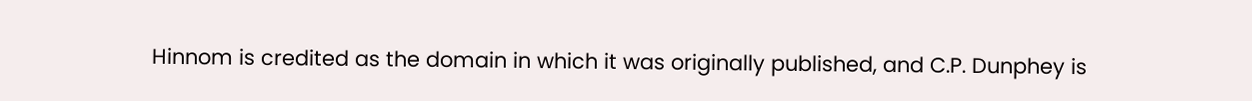Hinnom is credited as the domain in which it was originally published, and C.P. Dunphey is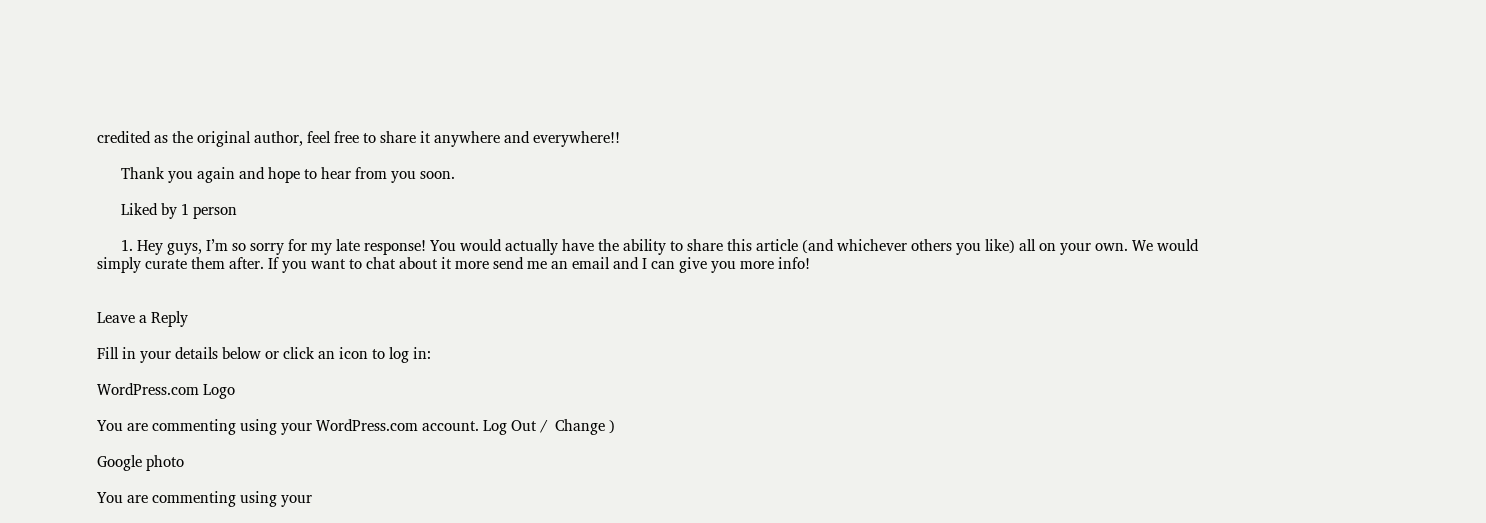credited as the original author, feel free to share it anywhere and everywhere!!

      Thank you again and hope to hear from you soon.

      Liked by 1 person

      1. Hey guys, I’m so sorry for my late response! You would actually have the ability to share this article (and whichever others you like) all on your own. We would simply curate them after. If you want to chat about it more send me an email and I can give you more info!


Leave a Reply

Fill in your details below or click an icon to log in:

WordPress.com Logo

You are commenting using your WordPress.com account. Log Out /  Change )

Google photo

You are commenting using your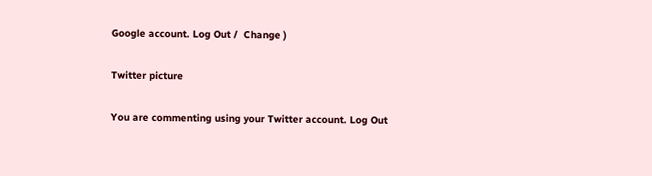Google account. Log Out /  Change )

Twitter picture

You are commenting using your Twitter account. Log Out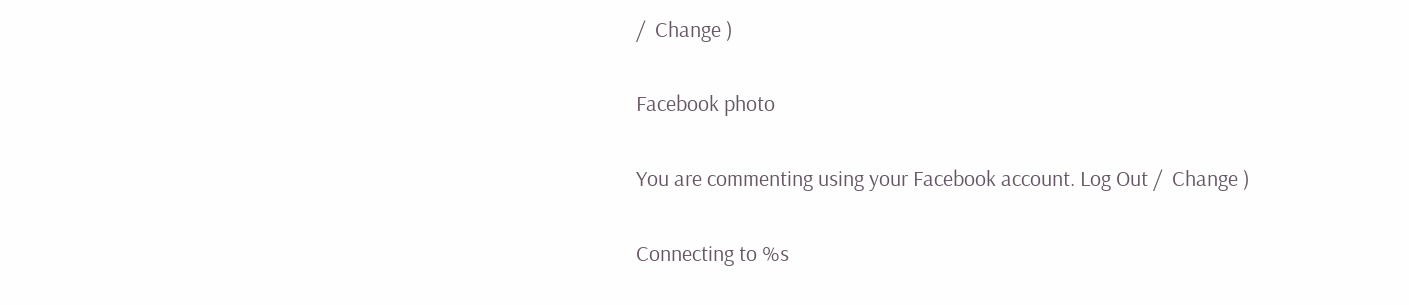/  Change )

Facebook photo

You are commenting using your Facebook account. Log Out /  Change )

Connecting to %s